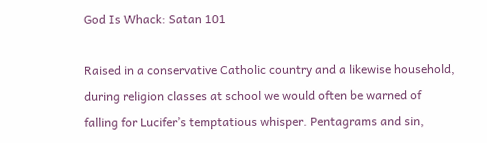God Is Whack: Satan 101

Raised in a conservative Catholic country and a likewise household, during religion classes at school we would often be warned of falling for Lucifer’s temptatious whisper. Pentagrams and sin,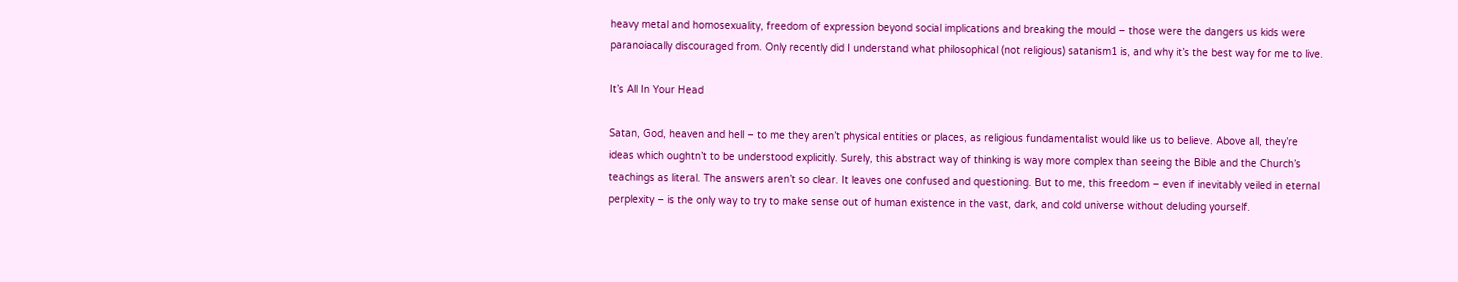heavy metal and homosexuality, freedom of expression beyond social implications and breaking the mould – those were the dangers us kids were paranoiacally discouraged from. Only recently did I understand what philosophical (not religious) satanism1 is, and why it’s the best way for me to live.

It’s All In Your Head

Satan, God, heaven and hell – to me they aren’t physical entities or places, as religious fundamentalist would like us to believe. Above all, they’re ideas which oughtn’t to be understood explicitly. Surely, this abstract way of thinking is way more complex than seeing the Bible and the Church’s teachings as literal. The answers aren’t so clear. It leaves one confused and questioning. But to me, this freedom – even if inevitably veiled in eternal perplexity – is the only way to try to make sense out of human existence in the vast, dark, and cold universe without deluding yourself.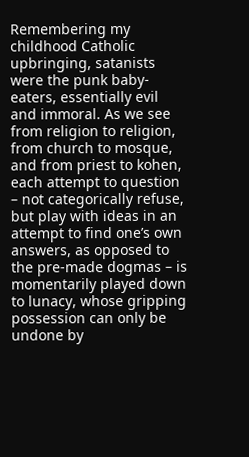Remembering my childhood Catholic upbringing, satanists were the punk baby-eaters, essentially evil and immoral. As we see from religion to religion, from church to mosque, and from priest to kohen, each attempt to question – not categorically refuse, but play with ideas in an attempt to find one’s own answers, as opposed to the pre-made dogmas – is momentarily played down to lunacy, whose gripping possession can only be undone by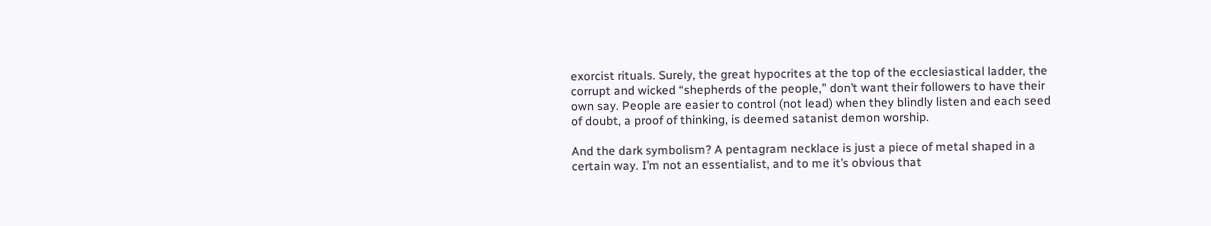exorcist rituals. Surely, the great hypocrites at the top of the ecclesiastical ladder, the corrupt and wicked “shepherds of the people,” don’t want their followers to have their own say. People are easier to control (not lead) when they blindly listen and each seed of doubt, a proof of thinking, is deemed satanist demon worship.

And the dark symbolism? A pentagram necklace is just a piece of metal shaped in a certain way. I’m not an essentialist, and to me it’s obvious that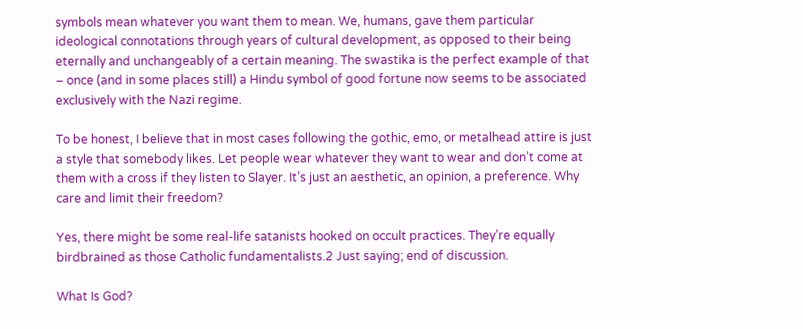symbols mean whatever you want them to mean. We, humans, gave them particular ideological connotations through years of cultural development, as opposed to their being eternally and unchangeably of a certain meaning. The swastika is the perfect example of that – once (and in some places still) a Hindu symbol of good fortune now seems to be associated exclusively with the Nazi regime.

To be honest, I believe that in most cases following the gothic, emo, or metalhead attire is just a style that somebody likes. Let people wear whatever they want to wear and don’t come at them with a cross if they listen to Slayer. It’s just an aesthetic, an opinion, a preference. Why care and limit their freedom?

Yes, there might be some real-life satanists hooked on occult practices. They’re equally birdbrained as those Catholic fundamentalists.2 Just saying; end of discussion.

What Is God?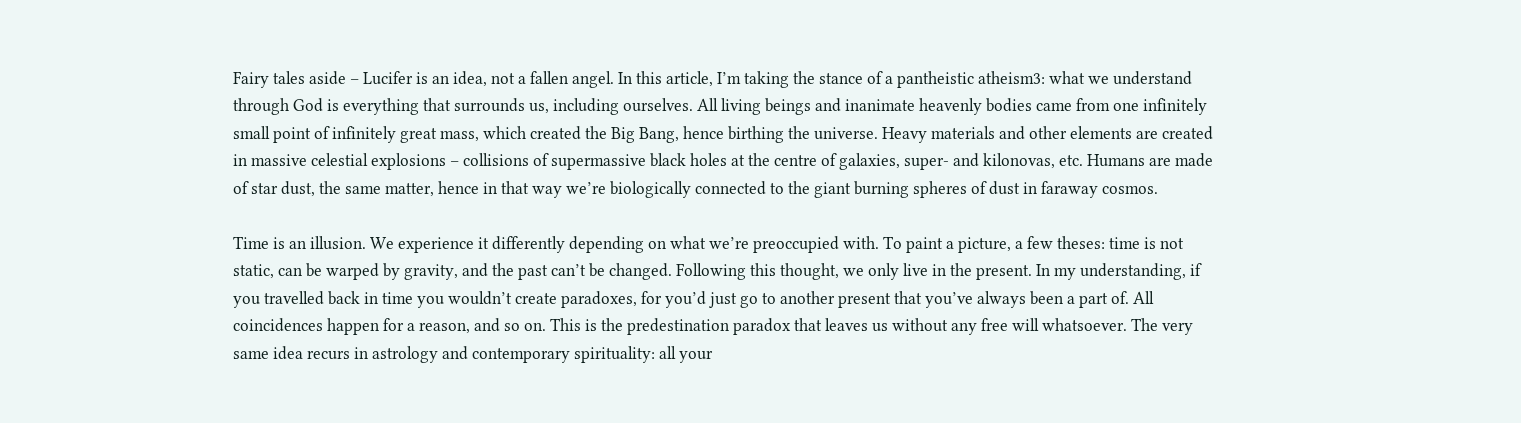Fairy tales aside – Lucifer is an idea, not a fallen angel. In this article, I’m taking the stance of a pantheistic atheism3: what we understand through God is everything that surrounds us, including ourselves. All living beings and inanimate heavenly bodies came from one infinitely small point of infinitely great mass, which created the Big Bang, hence birthing the universe. Heavy materials and other elements are created in massive celestial explosions – collisions of supermassive black holes at the centre of galaxies, super- and kilonovas, etc. Humans are made of star dust, the same matter, hence in that way we’re biologically connected to the giant burning spheres of dust in faraway cosmos.

Time is an illusion. We experience it differently depending on what we’re preoccupied with. To paint a picture, a few theses: time is not static, can be warped by gravity, and the past can’t be changed. Following this thought, we only live in the present. In my understanding, if you travelled back in time you wouldn’t create paradoxes, for you’d just go to another present that you’ve always been a part of. All coincidences happen for a reason, and so on. This is the predestination paradox that leaves us without any free will whatsoever. The very same idea recurs in astrology and contemporary spirituality: all your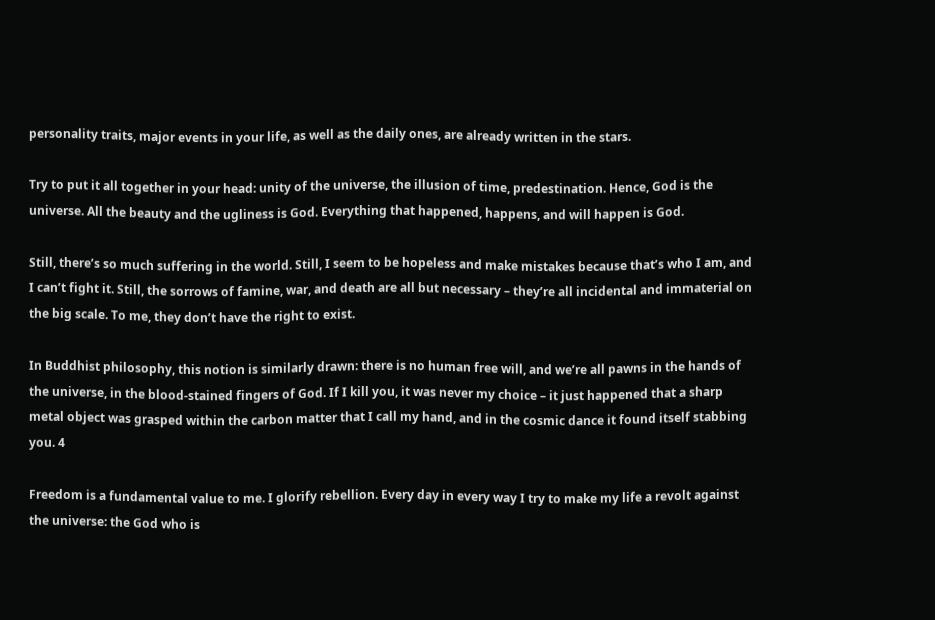personality traits, major events in your life, as well as the daily ones, are already written in the stars.

Try to put it all together in your head: unity of the universe, the illusion of time, predestination. Hence, God is the universe. All the beauty and the ugliness is God. Everything that happened, happens, and will happen is God.

Still, there’s so much suffering in the world. Still, I seem to be hopeless and make mistakes because that’s who I am, and I can’t fight it. Still, the sorrows of famine, war, and death are all but necessary – they’re all incidental and immaterial on the big scale. To me, they don’t have the right to exist.

In Buddhist philosophy, this notion is similarly drawn: there is no human free will, and we’re all pawns in the hands of the universe, in the blood-stained fingers of God. If I kill you, it was never my choice – it just happened that a sharp metal object was grasped within the carbon matter that I call my hand, and in the cosmic dance it found itself stabbing you. 4

Freedom is a fundamental value to me. I glorify rebellion. Every day in every way I try to make my life a revolt against the universe: the God who is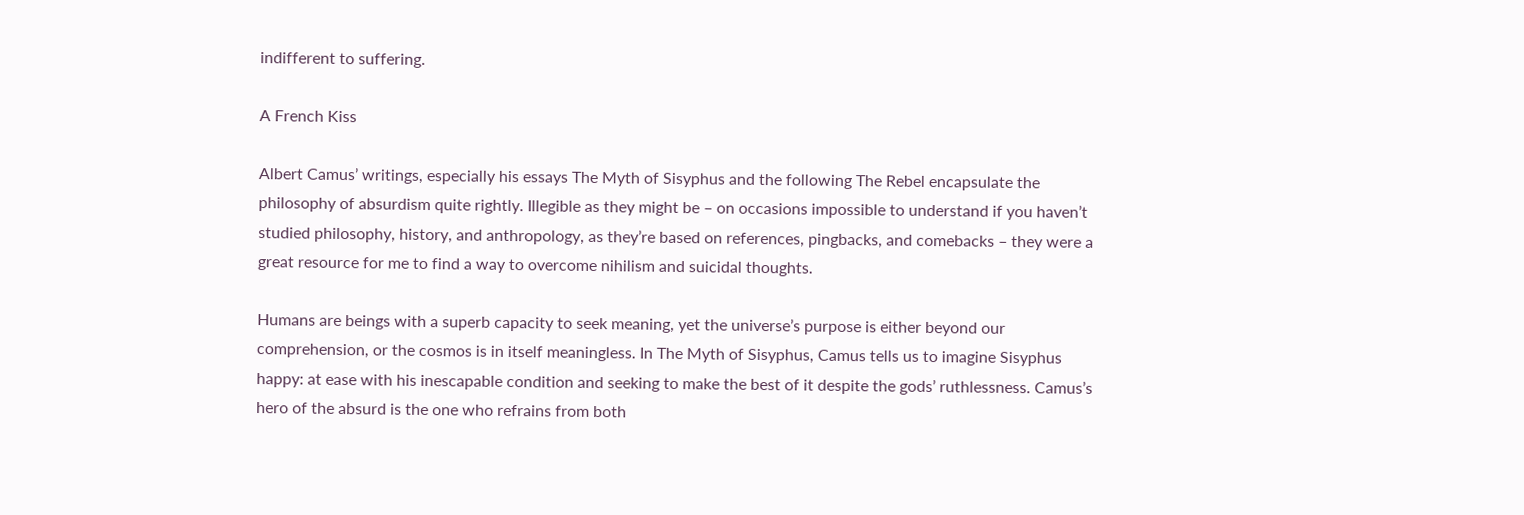indifferent to suffering.

A French Kiss

Albert Camus’ writings, especially his essays The Myth of Sisyphus and the following The Rebel encapsulate the philosophy of absurdism quite rightly. Illegible as they might be – on occasions impossible to understand if you haven’t studied philosophy, history, and anthropology, as they’re based on references, pingbacks, and comebacks – they were a great resource for me to find a way to overcome nihilism and suicidal thoughts.

Humans are beings with a superb capacity to seek meaning, yet the universe’s purpose is either beyond our comprehension, or the cosmos is in itself meaningless. In The Myth of Sisyphus, Camus tells us to imagine Sisyphus happy: at ease with his inescapable condition and seeking to make the best of it despite the gods’ ruthlessness. Camus’s hero of the absurd is the one who refrains from both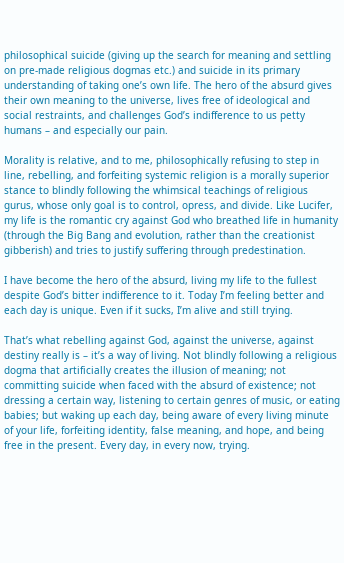philosophical suicide (giving up the search for meaning and settling on pre-made religious dogmas etc.) and suicide in its primary understanding of taking one’s own life. The hero of the absurd gives their own meaning to the universe, lives free of ideological and social restraints, and challenges God’s indifference to us petty humans – and especially our pain.

Morality is relative, and to me, philosophically refusing to step in line, rebelling, and forfeiting systemic religion is a morally superior stance to blindly following the whimsical teachings of religious gurus, whose only goal is to control, opress, and divide. Like Lucifer, my life is the romantic cry against God who breathed life in humanity (through the Big Bang and evolution, rather than the creationist gibberish) and tries to justify suffering through predestination.

I have become the hero of the absurd, living my life to the fullest despite God’s bitter indifference to it. Today I’m feeling better and each day is unique. Even if it sucks, I’m alive and still trying.

That’s what rebelling against God, against the universe, against destiny really is – it’s a way of living. Not blindly following a religious dogma that artificially creates the illusion of meaning; not committing suicide when faced with the absurd of existence; not dressing a certain way, listening to certain genres of music, or eating babies; but waking up each day, being aware of every living minute of your life, forfeiting identity, false meaning, and hope, and being free in the present. Every day, in every now, trying.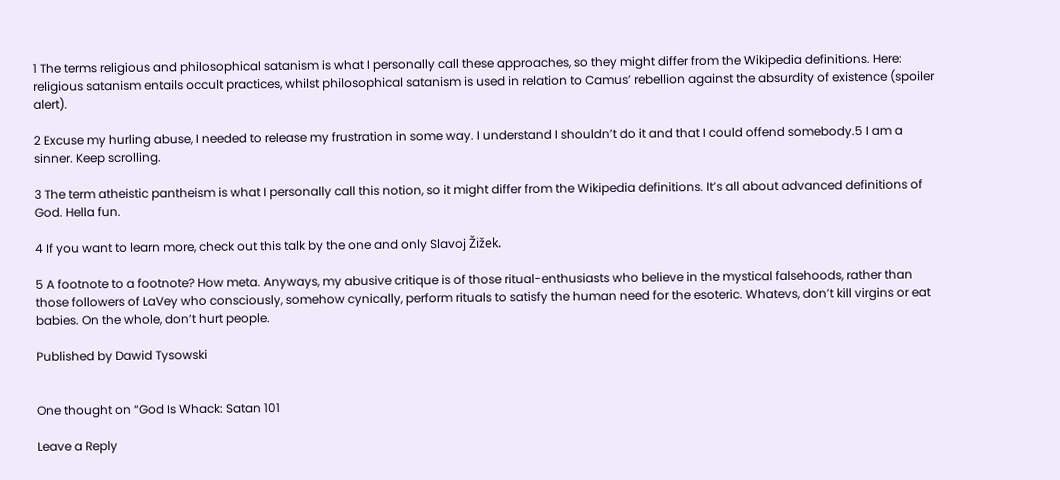1 The terms religious and philosophical satanism is what I personally call these approaches, so they might differ from the Wikipedia definitions. Here: religious satanism entails occult practices, whilst philosophical satanism is used in relation to Camus’ rebellion against the absurdity of existence (spoiler alert).

2 Excuse my hurling abuse, I needed to release my frustration in some way. I understand I shouldn’t do it and that I could offend somebody.5 I am a sinner. Keep scrolling.

3 The term atheistic pantheism is what I personally call this notion, so it might differ from the Wikipedia definitions. It’s all about advanced definitions of God. Hella fun.

4 If you want to learn more, check out this talk by the one and only Slavoj Žižek.

5 A footnote to a footnote? How meta. Anyways, my abusive critique is of those ritual-enthusiasts who believe in the mystical falsehoods, rather than those followers of LaVey who consciously, somehow cynically, perform rituals to satisfy the human need for the esoteric. Whatevs, don’t kill virgins or eat babies. On the whole, don’t hurt people.

Published by Dawid Tysowski


One thought on “God Is Whack: Satan 101

Leave a Reply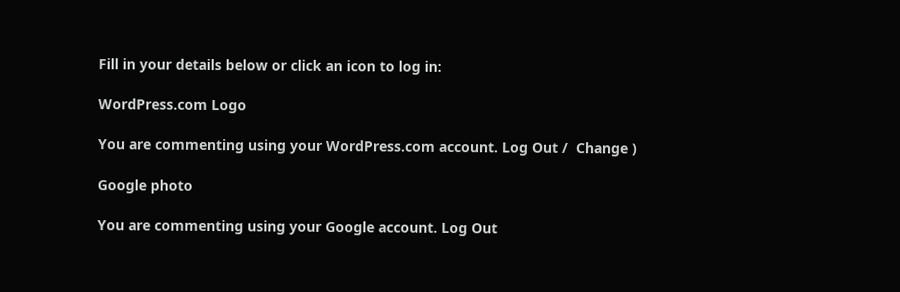Fill in your details below or click an icon to log in:

WordPress.com Logo

You are commenting using your WordPress.com account. Log Out /  Change )

Google photo

You are commenting using your Google account. Log Out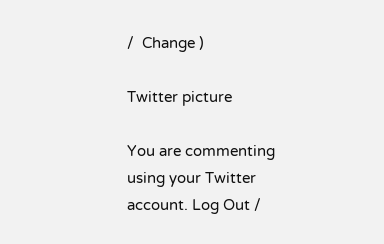/  Change )

Twitter picture

You are commenting using your Twitter account. Log Out /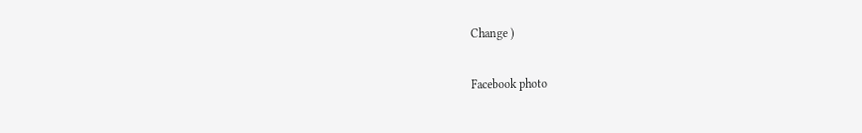Change )

Facebook photo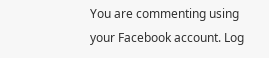You are commenting using your Facebook account. Log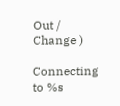Out /  Change )

Connecting to %s